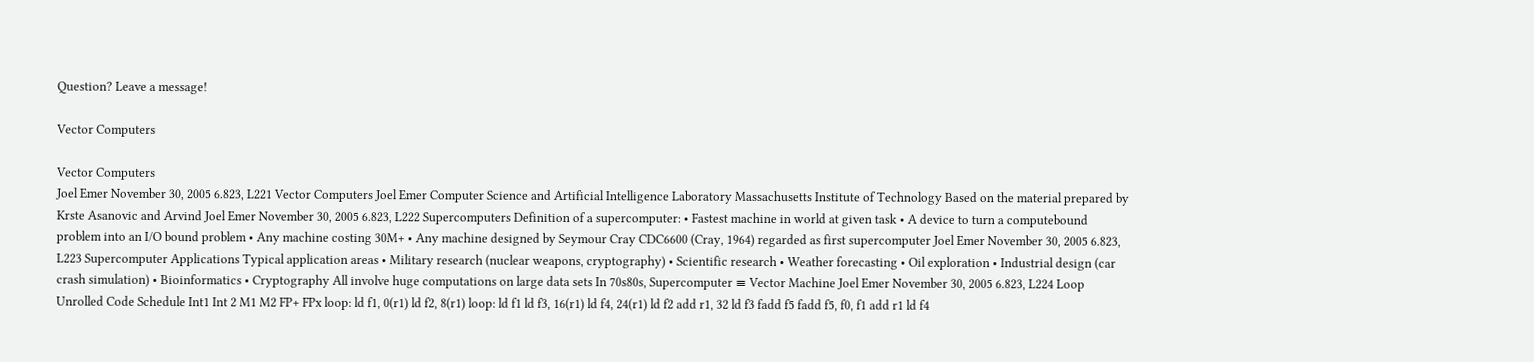Question? Leave a message!

Vector Computers

Vector Computers
Joel Emer November 30, 2005 6.823, L221 Vector Computers Joel Emer Computer Science and Artificial Intelligence Laboratory Massachusetts Institute of Technology Based on the material prepared by Krste Asanovic and Arvind Joel Emer November 30, 2005 6.823, L222 Supercomputers Definition of a supercomputer: • Fastest machine in world at given task • A device to turn a computebound problem into an I/O bound problem • Any machine costing 30M+ • Any machine designed by Seymour Cray CDC6600 (Cray, 1964) regarded as first supercomputer Joel Emer November 30, 2005 6.823, L223 Supercomputer Applications Typical application areas • Military research (nuclear weapons, cryptography) • Scientific research • Weather forecasting • Oil exploration • Industrial design (car crash simulation) • Bioinformatics • Cryptography All involve huge computations on large data sets In 70s80s, Supercomputer ≡ Vector Machine Joel Emer November 30, 2005 6.823, L224 Loop Unrolled Code Schedule Int1 Int 2 M1 M2 FP+ FPx loop: ld f1, 0(r1) ld f2, 8(r1) loop: ld f1 ld f3, 16(r1) ld f4, 24(r1) ld f2 add r1, 32 ld f3 fadd f5 fadd f5, f0, f1 add r1 ld f4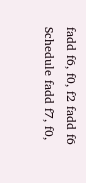fadd f6, f0, f2 fadd f6 Schedule fadd f7, f0,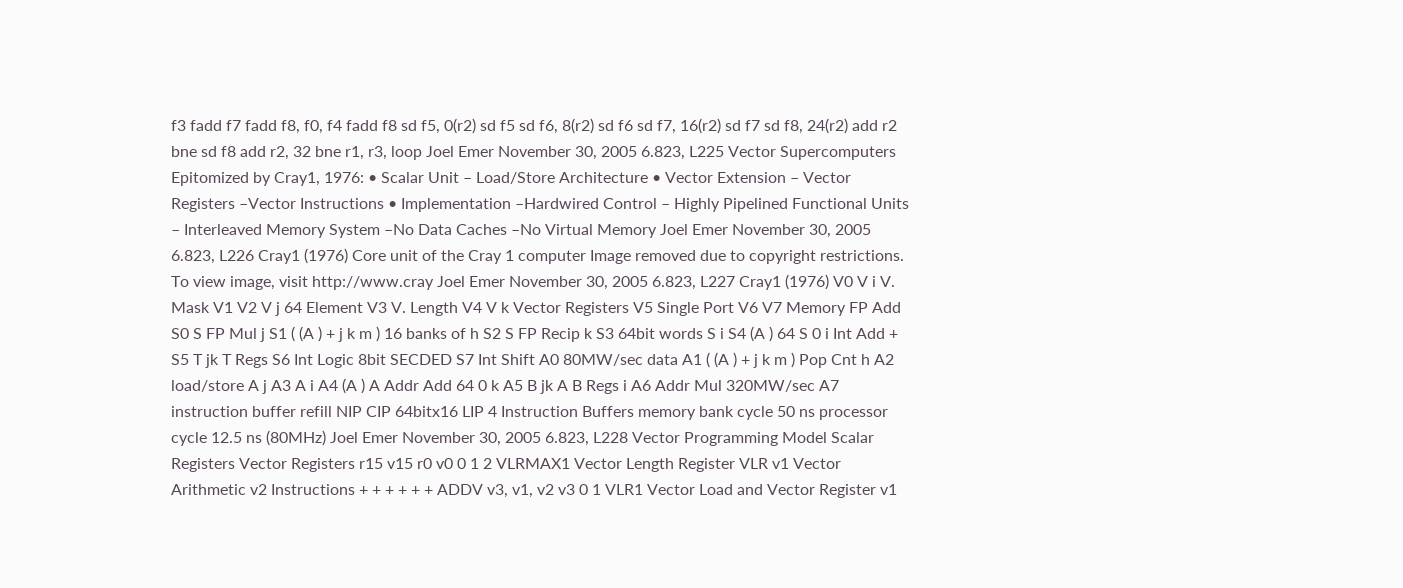f3 fadd f7 fadd f8, f0, f4 fadd f8 sd f5, 0(r2) sd f5 sd f6, 8(r2) sd f6 sd f7, 16(r2) sd f7 sd f8, 24(r2) add r2 bne sd f8 add r2, 32 bne r1, r3, loop Joel Emer November 30, 2005 6.823, L225 Vector Supercomputers Epitomized by Cray1, 1976: • Scalar Unit – Load/Store Architecture • Vector Extension – Vector Registers –Vector Instructions • Implementation –Hardwired Control – Highly Pipelined Functional Units – Interleaved Memory System –No Data Caches –No Virtual Memory Joel Emer November 30, 2005 6.823, L226 Cray1 (1976) Core unit of the Cray 1 computer Image removed due to copyright restrictions. To view image, visit http://www.cray Joel Emer November 30, 2005 6.823, L227 Cray1 (1976) V0 V i V. Mask V1 V2 V j 64 Element V3 V. Length V4 V k Vector Registers V5 Single Port V6 V7 Memory FP Add S0 S FP Mul j S1 ( (A ) + j k m ) 16 banks of h S2 S FP Recip k S3 64bit words S i S4 (A ) 64 S 0 i Int Add + S5 T jk T Regs S6 Int Logic 8bit SECDED S7 Int Shift A0 80MW/sec data A1 ( (A ) + j k m ) Pop Cnt h A2 load/store A j A3 A i A4 (A ) A Addr Add 64 0 k A5 B jk A B Regs i A6 Addr Mul 320MW/sec A7 instruction buffer refill NIP CIP 64bitx16 LIP 4 Instruction Buffers memory bank cycle 50 ns processor cycle 12.5 ns (80MHz) Joel Emer November 30, 2005 6.823, L228 Vector Programming Model Scalar Registers Vector Registers r15 v15 r0 v0 0 1 2 VLRMAX1 Vector Length Register VLR v1 Vector Arithmetic v2 Instructions + + + + + + ADDV v3, v1, v2 v3 0 1 VLR1 Vector Load and Vector Register v1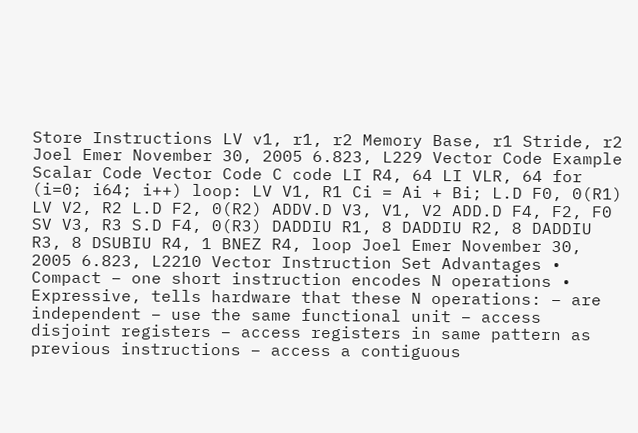Store Instructions LV v1, r1, r2 Memory Base, r1 Stride, r2 Joel Emer November 30, 2005 6.823, L229 Vector Code Example Scalar Code Vector Code C code LI R4, 64 LI VLR, 64 for (i=0; i64; i++) loop: LV V1, R1 Ci = Ai + Bi; L.D F0, 0(R1) LV V2, R2 L.D F2, 0(R2) ADDV.D V3, V1, V2 ADD.D F4, F2, F0 SV V3, R3 S.D F4, 0(R3) DADDIU R1, 8 DADDIU R2, 8 DADDIU R3, 8 DSUBIU R4, 1 BNEZ R4, loop Joel Emer November 30, 2005 6.823, L2210 Vector Instruction Set Advantages • Compact – one short instruction encodes N operations • Expressive, tells hardware that these N operations: – are independent – use the same functional unit – access disjoint registers – access registers in same pattern as previous instructions – access a contiguous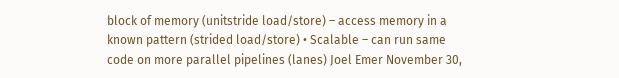block of memory (unitstride load/store) – access memory in a known pattern (strided load/store) • Scalable – can run same code on more parallel pipelines (lanes) Joel Emer November 30,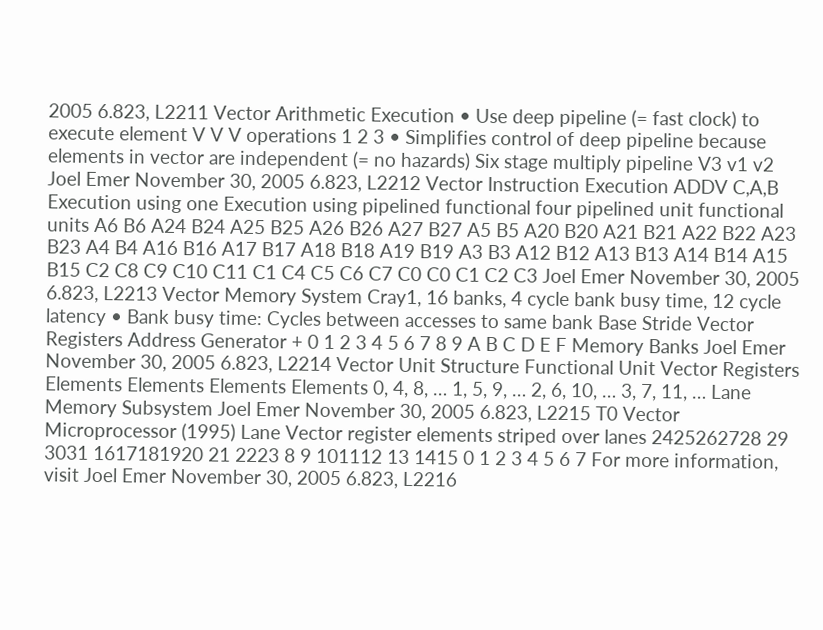2005 6.823, L2211 Vector Arithmetic Execution • Use deep pipeline (= fast clock) to execute element V V V operations 1 2 3 • Simplifies control of deep pipeline because elements in vector are independent (= no hazards) Six stage multiply pipeline V3 v1 v2 Joel Emer November 30, 2005 6.823, L2212 Vector Instruction Execution ADDV C,A,B Execution using one Execution using pipelined functional four pipelined unit functional units A6 B6 A24 B24 A25 B25 A26 B26 A27 B27 A5 B5 A20 B20 A21 B21 A22 B22 A23 B23 A4 B4 A16 B16 A17 B17 A18 B18 A19 B19 A3 B3 A12 B12 A13 B13 A14 B14 A15 B15 C2 C8 C9 C10 C11 C1 C4 C5 C6 C7 C0 C0 C1 C2 C3 Joel Emer November 30, 2005 6.823, L2213 Vector Memory System Cray1, 16 banks, 4 cycle bank busy time, 12 cycle latency • Bank busy time: Cycles between accesses to same bank Base Stride Vector Registers Address Generator + 0 1 2 3 4 5 6 7 8 9 A B C D E F Memory Banks Joel Emer November 30, 2005 6.823, L2214 Vector Unit Structure Functional Unit Vector Registers Elements Elements Elements Elements 0, 4, 8, … 1, 5, 9, … 2, 6, 10, … 3, 7, 11, … Lane Memory Subsystem Joel Emer November 30, 2005 6.823, L2215 T0 Vector Microprocessor (1995) Lane Vector register elements striped over lanes 2425262728 29 3031 1617181920 21 2223 8 9 101112 13 1415 0 1 2 3 4 5 6 7 For more information, visit Joel Emer November 30, 2005 6.823, L2216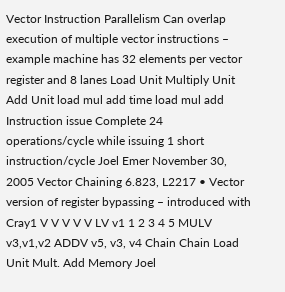Vector Instruction Parallelism Can overlap execution of multiple vector instructions – example machine has 32 elements per vector register and 8 lanes Load Unit Multiply Unit Add Unit load mul add time load mul add Instruction issue Complete 24 operations/cycle while issuing 1 short instruction/cycle Joel Emer November 30, 2005 Vector Chaining 6.823, L2217 • Vector version of register bypassing – introduced with Cray1 V V V V V LV v1 1 2 3 4 5 MULV v3,v1,v2 ADDV v5, v3, v4 Chain Chain Load Unit Mult. Add Memory Joel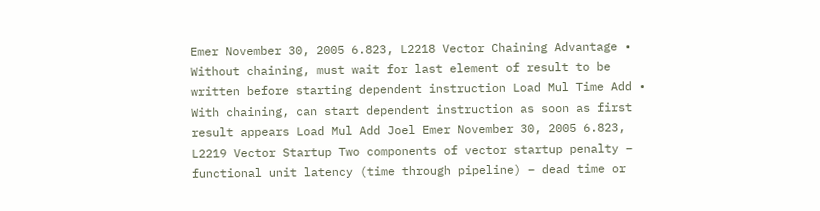Emer November 30, 2005 6.823, L2218 Vector Chaining Advantage • Without chaining, must wait for last element of result to be written before starting dependent instruction Load Mul Time Add • With chaining, can start dependent instruction as soon as first result appears Load Mul Add Joel Emer November 30, 2005 6.823, L2219 Vector Startup Two components of vector startup penalty – functional unit latency (time through pipeline) – dead time or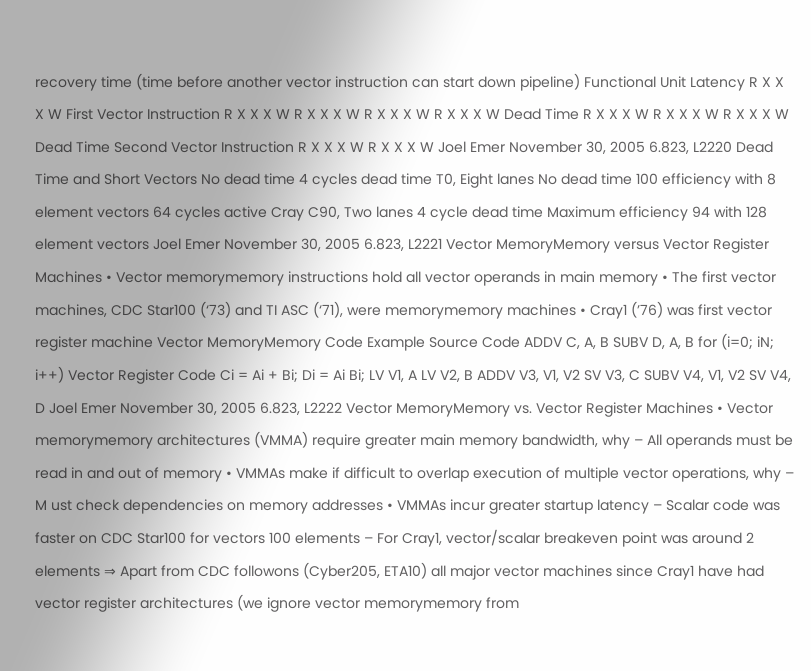recovery time (time before another vector instruction can start down pipeline) Functional Unit Latency R X X X W First Vector Instruction R X X X W R X X X W R X X X W R X X X W Dead Time R X X X W R X X X W R X X X W Dead Time Second Vector Instruction R X X X W R X X X W Joel Emer November 30, 2005 6.823, L2220 Dead Time and Short Vectors No dead time 4 cycles dead time T0, Eight lanes No dead time 100 efficiency with 8 element vectors 64 cycles active Cray C90, Two lanes 4 cycle dead time Maximum efficiency 94 with 128 element vectors Joel Emer November 30, 2005 6.823, L2221 Vector MemoryMemory versus Vector Register Machines • Vector memorymemory instructions hold all vector operands in main memory • The first vector machines, CDC Star100 (‘73) and TI ASC (‘71), were memorymemory machines • Cray1 (’76) was first vector register machine Vector MemoryMemory Code Example Source Code ADDV C, A, B SUBV D, A, B for (i=0; iN; i++) Vector Register Code Ci = Ai + Bi; Di = Ai Bi; LV V1, A LV V2, B ADDV V3, V1, V2 SV V3, C SUBV V4, V1, V2 SV V4, D Joel Emer November 30, 2005 6.823, L2222 Vector MemoryMemory vs. Vector Register Machines • Vector memorymemory architectures (VMMA) require greater main memory bandwidth, why – All operands must be read in and out of memory • VMMAs make if difficult to overlap execution of multiple vector operations, why – M ust check dependencies on memory addresses • VMMAs incur greater startup latency – Scalar code was faster on CDC Star100 for vectors 100 elements – For Cray1, vector/scalar breakeven point was around 2 elements ⇒ Apart from CDC followons (Cyber205, ETA10) all major vector machines since Cray1 have had vector register architectures (we ignore vector memorymemory from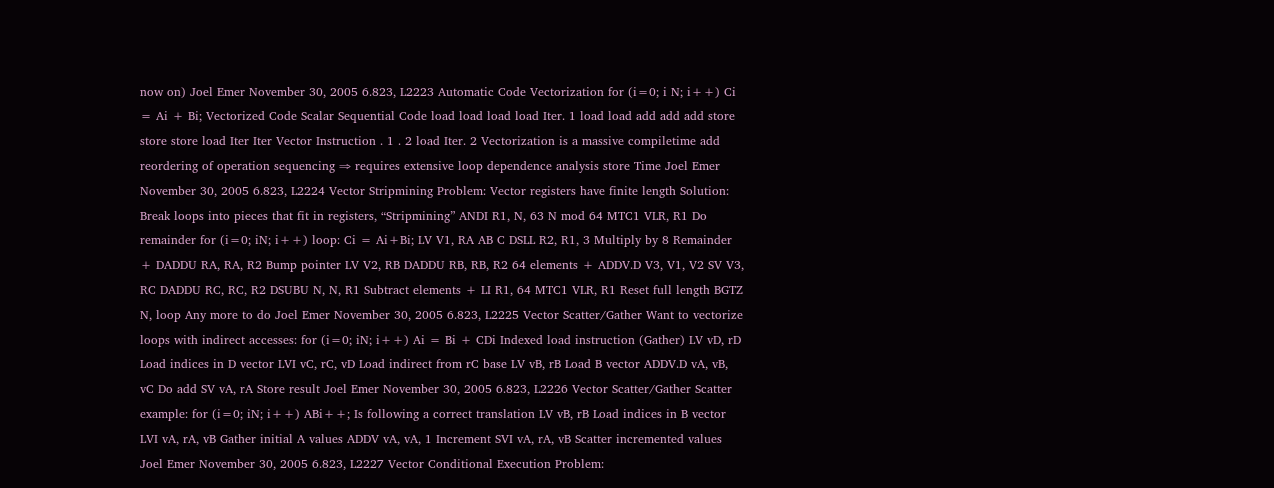now on) Joel Emer November 30, 2005 6.823, L2223 Automatic Code Vectorization for (i=0; i N; i++) Ci = Ai + Bi; Vectorized Code Scalar Sequential Code load load load load Iter. 1 load load add add add store store store load Iter Iter Vector Instruction . 1 . 2 load Iter. 2 Vectorization is a massive compiletime add reordering of operation sequencing ⇒ requires extensive loop dependence analysis store Time Joel Emer November 30, 2005 6.823, L2224 Vector Stripmining Problem: Vector registers have finite length Solution: Break loops into pieces that fit in registers, “Stripmining” ANDI R1, N, 63 N mod 64 MTC1 VLR, R1 Do remainder for (i=0; iN; i++) loop: Ci = Ai+Bi; LV V1, RA AB C DSLL R2, R1, 3 Multiply by 8 Remainder + DADDU RA, RA, R2 Bump pointer LV V2, RB DADDU RB, RB, R2 64 elements + ADDV.D V3, V1, V2 SV V3, RC DADDU RC, RC, R2 DSUBU N, N, R1 Subtract elements + LI R1, 64 MTC1 VLR, R1 Reset full length BGTZ N, loop Any more to do Joel Emer November 30, 2005 6.823, L2225 Vector Scatter/Gather Want to vectorize loops with indirect accesses: for (i=0; iN; i++) Ai = Bi + CDi Indexed load instruction (Gather) LV vD, rD Load indices in D vector LVI vC, rC, vD Load indirect from rC base LV vB, rB Load B vector ADDV.D vA, vB, vC Do add SV vA, rA Store result Joel Emer November 30, 2005 6.823, L2226 Vector Scatter/Gather Scatter example: for (i=0; iN; i++) ABi++; Is following a correct translation LV vB, rB Load indices in B vector LVI vA, rA, vB Gather initial A values ADDV vA, vA, 1 Increment SVI vA, rA, vB Scatter incremented values Joel Emer November 30, 2005 6.823, L2227 Vector Conditional Execution Problem: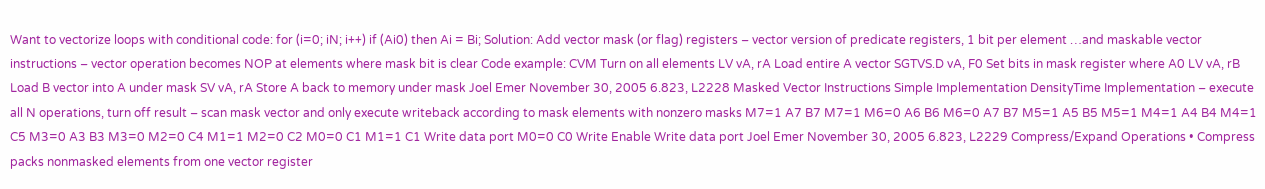Want to vectorize loops with conditional code: for (i=0; iN; i++) if (Ai0) then Ai = Bi; Solution: Add vector mask (or flag) registers – vector version of predicate registers, 1 bit per element …and maskable vector instructions – vector operation becomes NOP at elements where mask bit is clear Code example: CVM Turn on all elements LV vA, rA Load entire A vector SGTVS.D vA, F0 Set bits in mask register where A0 LV vA, rB Load B vector into A under mask SV vA, rA Store A back to memory under mask Joel Emer November 30, 2005 6.823, L2228 Masked Vector Instructions Simple Implementation DensityTime Implementation – execute all N operations, turn off result – scan mask vector and only execute writeback according to mask elements with nonzero masks M7=1 A7 B7 M7=1 M6=0 A6 B6 M6=0 A7 B7 M5=1 A5 B5 M5=1 M4=1 A4 B4 M4=1 C5 M3=0 A3 B3 M3=0 M2=0 C4 M1=1 M2=0 C2 M0=0 C1 M1=1 C1 Write data port M0=0 C0 Write Enable Write data port Joel Emer November 30, 2005 6.823, L2229 Compress/Expand Operations • Compress packs nonmasked elements from one vector register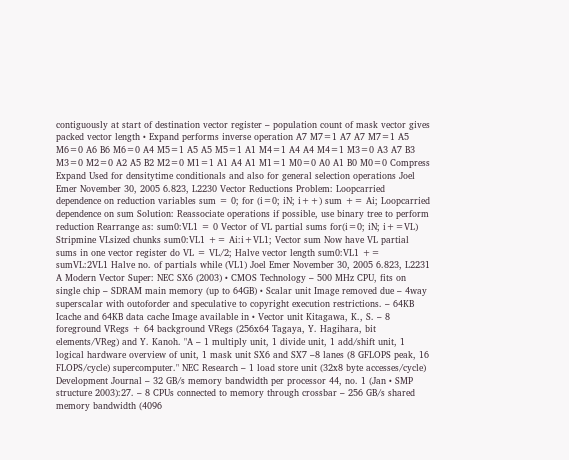contiguously at start of destination vector register – population count of mask vector gives packed vector length • Expand performs inverse operation A7 M7=1 A7 A7 M7=1 A5 M6=0 A6 B6 M6=0 A4 M5=1 A5 A5 M5=1 A1 M4=1 A4 A4 M4=1 M3=0 A3 A7 B3 M3=0 M2=0 A2 A5 B2 M2=0 M1=1 A1 A4 A1 M1=1 M0=0 A0 A1 B0 M0=0 Compress Expand Used for densitytime conditionals and also for general selection operations Joel Emer November 30, 2005 6.823, L2230 Vector Reductions Problem: Loopcarried dependence on reduction variables sum = 0; for (i=0; iN; i++) sum += Ai; Loopcarried dependence on sum Solution: Reassociate operations if possible, use binary tree to perform reduction Rearrange as: sum0:VL1 = 0 Vector of VL partial sums for(i=0; iN; i+=VL) Stripmine VLsized chunks sum0:VL1 += Ai:i+VL1; Vector sum Now have VL partial sums in one vector register do VL = VL/2; Halve vector length sum0:VL1 += sumVL:2VL1 Halve no. of partials while (VL1) Joel Emer November 30, 2005 6.823, L2231 A Modern Vector Super: NEC SX6 (2003) • CMOS Technology – 500 MHz CPU, fits on single chip – SDRAM main memory (up to 64GB) • Scalar unit Image removed due – 4way superscalar with outoforder and speculative to copyright execution restrictions. – 64KB Icache and 64KB data cache Image available in • Vector unit Kitagawa, K., S. – 8 foreground VRegs + 64 background VRegs (256x64 Tagaya, Y. Hagihara, bit elements/VReg) and Y. Kanoh. "A – 1 multiply unit, 1 divide unit, 1 add/shift unit, 1 logical hardware overview of unit, 1 mask unit SX6 and SX7 –8 lanes (8 GFLOPS peak, 16 FLOPS/cycle) supercomputer." NEC Research – 1 load store unit (32x8 byte accesses/cycle) Development Journal – 32 GB/s memory bandwidth per processor 44, no. 1 (Jan • SMP structure 2003):27. – 8 CPUs connected to memory through crossbar – 256 GB/s shared memory bandwidth (4096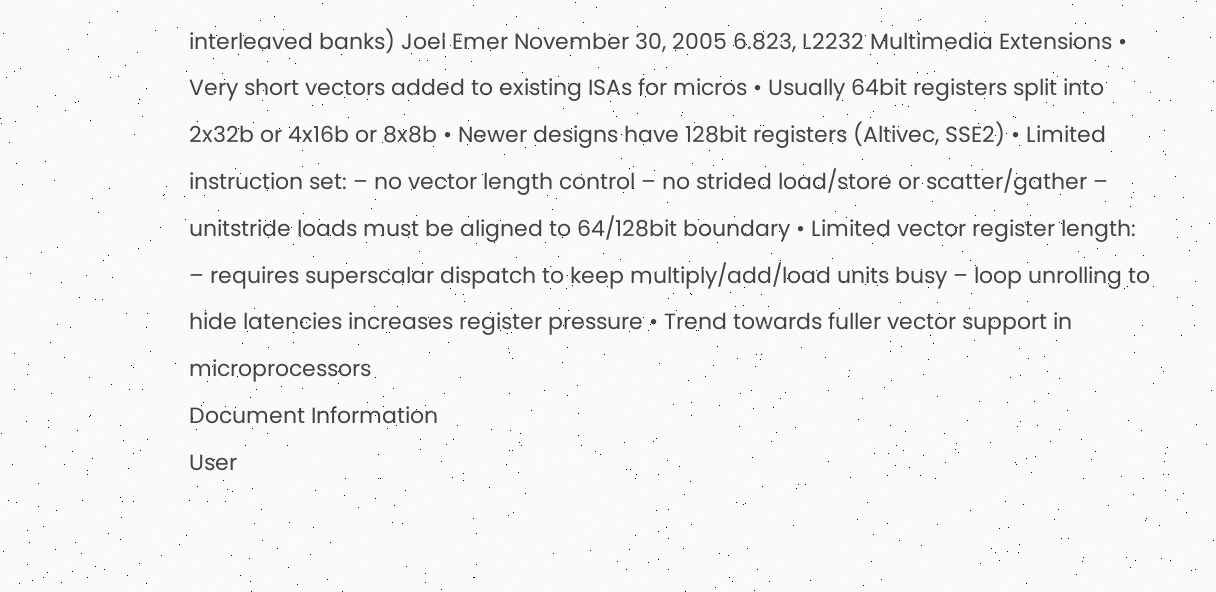interleaved banks) Joel Emer November 30, 2005 6.823, L2232 Multimedia Extensions • Very short vectors added to existing ISAs for micros • Usually 64bit registers split into 2x32b or 4x16b or 8x8b • Newer designs have 128bit registers (Altivec, SSE2) • Limited instruction set: – no vector length control – no strided load/store or scatter/gather – unitstride loads must be aligned to 64/128bit boundary • Limited vector register length: – requires superscalar dispatch to keep multiply/add/load units busy – loop unrolling to hide latencies increases register pressure • Trend towards fuller vector support in microprocessors
Document Information
User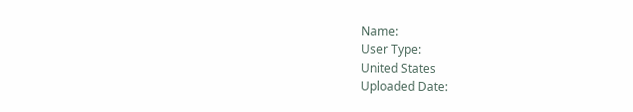Name:
User Type:
United States
Uploaded Date: